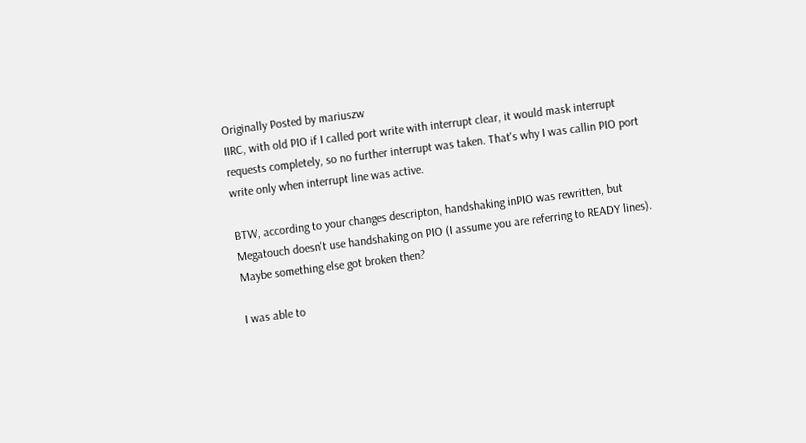Originally Posted by mariuszw
IIRC, with old PIO if I called port write with interrupt clear, it would mask interrupt requests completely, so no further interrupt was taken. That's why I was callin PIO port write only when interrupt line was active.

BTW, according to your changes descripton, handshaking inPIO was rewritten, but Megatouch doesn't use handshaking on PIO (I assume you are referring to READY lines). Maybe something else got broken then?

I was able to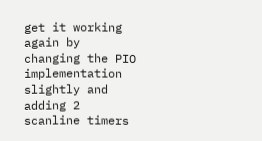get it working again by changing the PIO implementation slightly and adding 2 scanline timers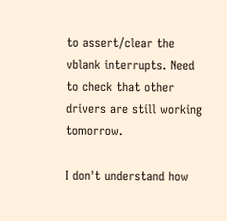to assert/clear the vblank interrupts. Need to check that other drivers are still working tomorrow.

I don't understand how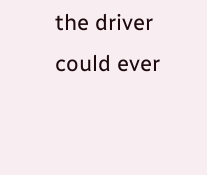the driver could ever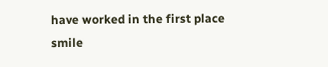have worked in the first place smile